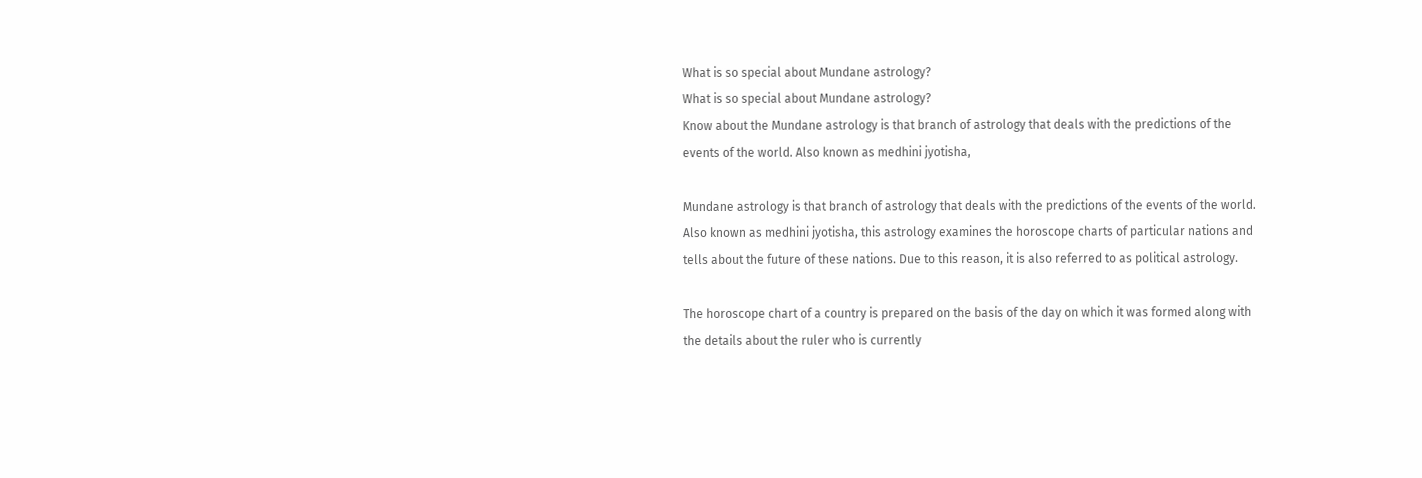What is so special about Mundane astrology?
What is so special about Mundane astrology?
Know about the Mundane astrology is that branch of astrology that deals with the predictions of the events of the world. Also known as medhini jyotisha,

Mundane astrology is that branch of astrology that deals with the predictions of the events of the world. Also known as medhini jyotisha, this astrology examines the horoscope charts of particular nations and tells about the future of these nations. Due to this reason, it is also referred to as political astrology.

The horoscope chart of a country is prepared on the basis of the day on which it was formed along with the details about the ruler who is currently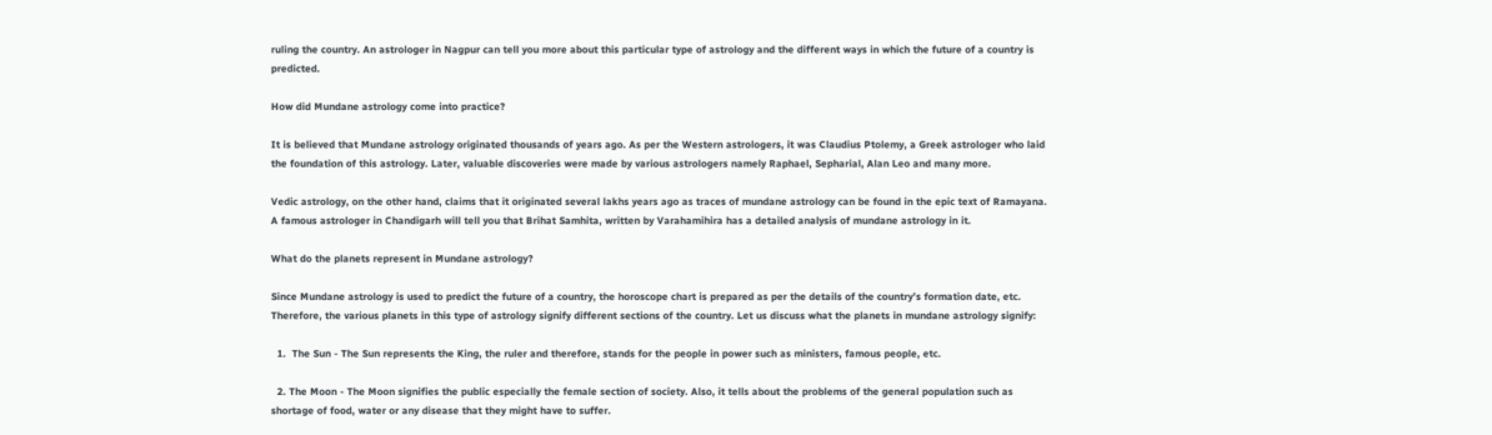ruling the country. An astrologer in Nagpur can tell you more about this particular type of astrology and the different ways in which the future of a country is predicted.

How did Mundane astrology come into practice?

It is believed that Mundane astrology originated thousands of years ago. As per the Western astrologers, it was Claudius Ptolemy, a Greek astrologer who laid the foundation of this astrology. Later, valuable discoveries were made by various astrologers namely Raphael, Sepharial, Alan Leo and many more.

Vedic astrology, on the other hand, claims that it originated several lakhs years ago as traces of mundane astrology can be found in the epic text of Ramayana. A famous astrologer in Chandigarh will tell you that Brihat Samhita, written by Varahamihira has a detailed analysis of mundane astrology in it.

What do the planets represent in Mundane astrology?

Since Mundane astrology is used to predict the future of a country, the horoscope chart is prepared as per the details of the country’s formation date, etc. Therefore, the various planets in this type of astrology signify different sections of the country. Let us discuss what the planets in mundane astrology signify:

  1.  The Sun - The Sun represents the King, the ruler and therefore, stands for the people in power such as ministers, famous people, etc.

  2. The Moon - The Moon signifies the public especially the female section of society. Also, it tells about the problems of the general population such as shortage of food, water or any disease that they might have to suffer.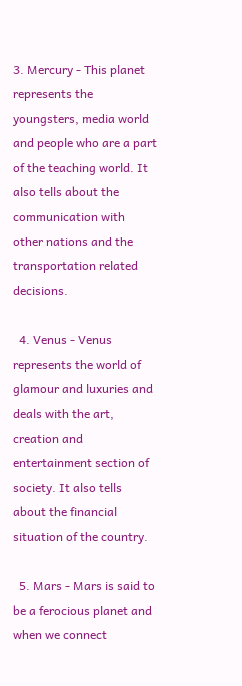3. Mercury - This planet represents the youngsters, media world and people who are a part of the teaching world. It also tells about the communication with other nations and the transportation related decisions.

  4. Venus - Venus represents the world of glamour and luxuries and deals with the art, creation and entertainment section of society. It also tells about the financial situation of the country.

  5. Mars - Mars is said to be a ferocious planet and when we connect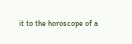it to the horoscope of a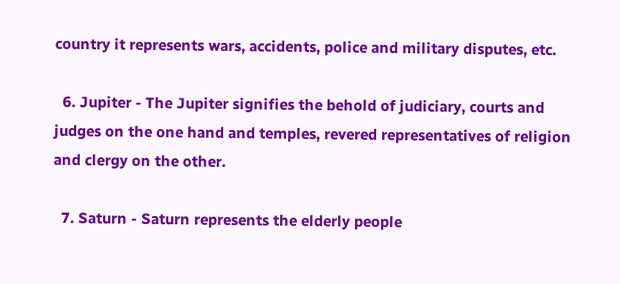country it represents wars, accidents, police and military disputes, etc.

  6. Jupiter - The Jupiter signifies the behold of judiciary, courts and judges on the one hand and temples, revered representatives of religion and clergy on the other.

  7. Saturn - Saturn represents the elderly people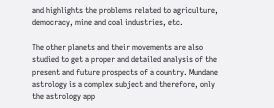and highlights the problems related to agriculture, democracy, mine and coal industries, etc.

The other planets and their movements are also studied to get a proper and detailed analysis of the present and future prospects of a country. Mundane astrology is a complex subject and therefore, only the astrology app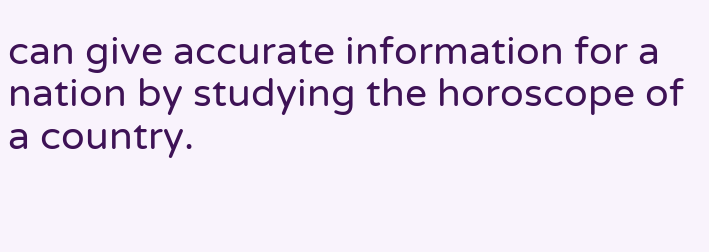can give accurate information for a nation by studying the horoscope of a country.